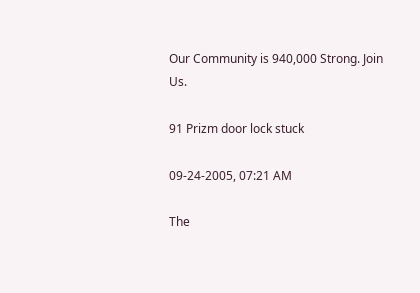Our Community is 940,000 Strong. Join Us.

91 Prizm door lock stuck

09-24-2005, 07:21 AM

The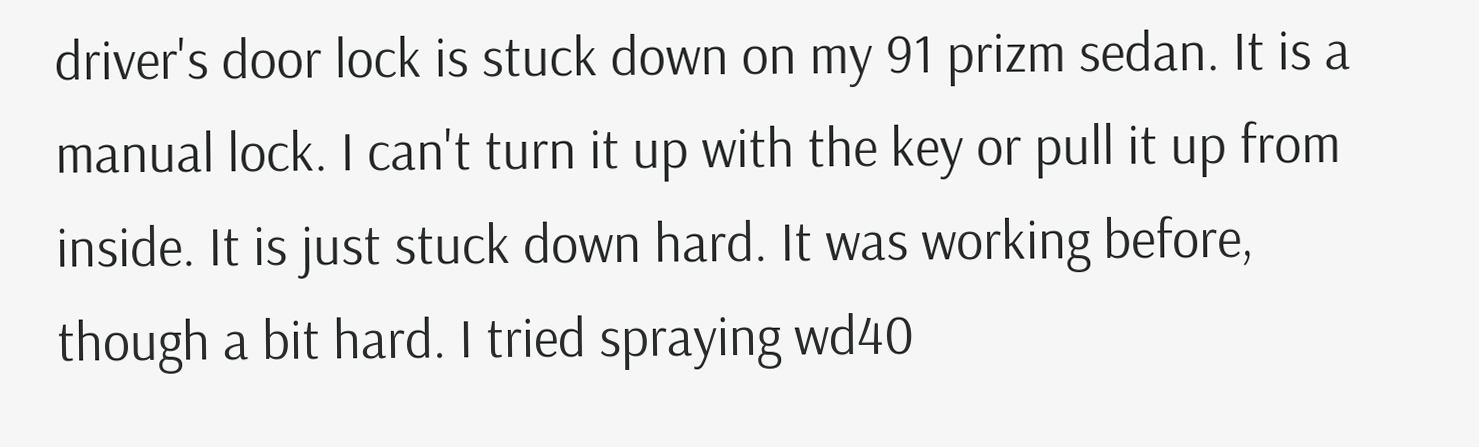driver's door lock is stuck down on my 91 prizm sedan. It is a manual lock. I can't turn it up with the key or pull it up from inside. It is just stuck down hard. It was working before, though a bit hard. I tried spraying wd40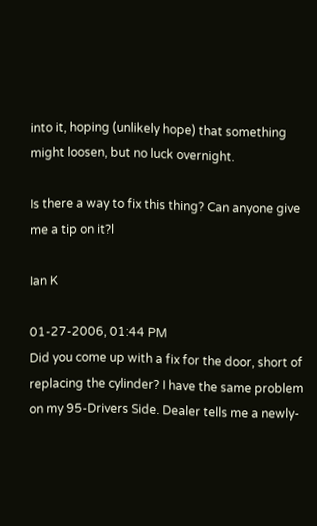into it, hoping (unlikely hope) that something might loosen, but no luck overnight.

Is there a way to fix this thing? Can anyone give me a tip on it?l

Ian K

01-27-2006, 01:44 PM
Did you come up with a fix for the door, short of replacing the cylinder? I have the same problem on my 95-Drivers Side. Dealer tells me a newly-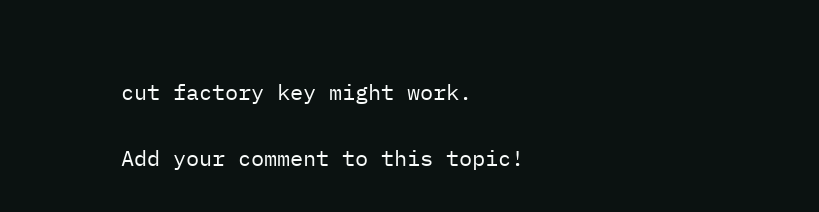cut factory key might work.

Add your comment to this topic!